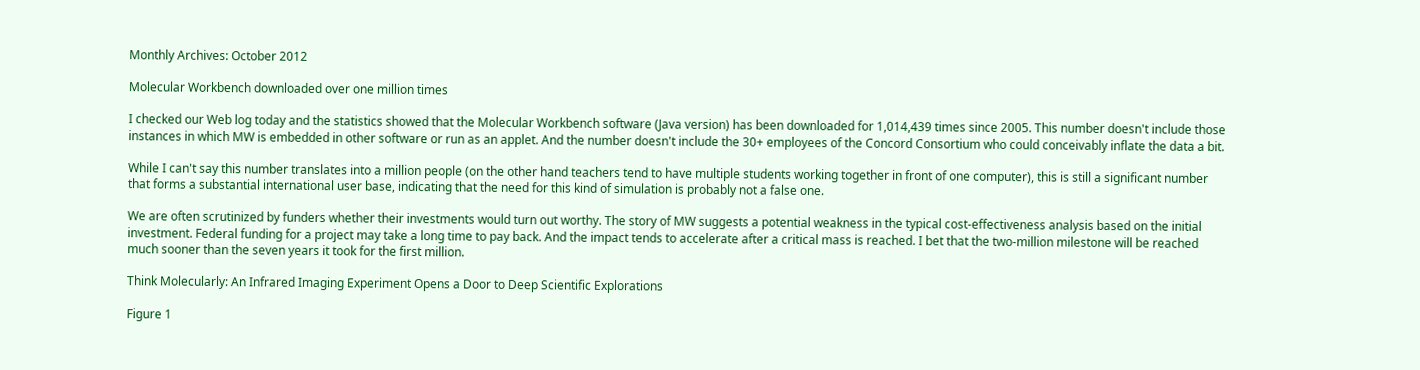Monthly Archives: October 2012

Molecular Workbench downloaded over one million times

I checked our Web log today and the statistics showed that the Molecular Workbench software (Java version) has been downloaded for 1,014,439 times since 2005. This number doesn't include those instances in which MW is embedded in other software or run as an applet. And the number doesn't include the 30+ employees of the Concord Consortium who could conceivably inflate the data a bit.

While I can't say this number translates into a million people (on the other hand teachers tend to have multiple students working together in front of one computer), this is still a significant number that forms a substantial international user base, indicating that the need for this kind of simulation is probably not a false one.

We are often scrutinized by funders whether their investments would turn out worthy. The story of MW suggests a potential weakness in the typical cost-effectiveness analysis based on the initial investment. Federal funding for a project may take a long time to pay back. And the impact tends to accelerate after a critical mass is reached. I bet that the two-million milestone will be reached much sooner than the seven years it took for the first million.

Think Molecularly: An Infrared Imaging Experiment Opens a Door to Deep Scientific Explorations

Figure 1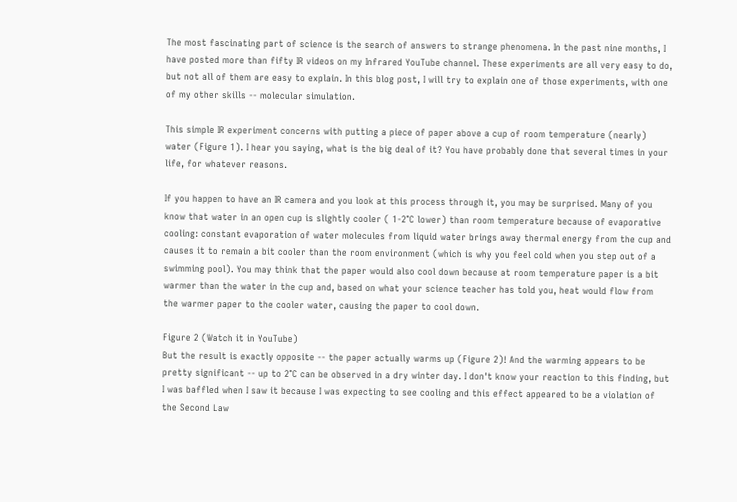The most fascinating part of science is the search of answers to strange phenomena. In the past nine months, I have posted more than fifty IR videos on my Infrared YouTube channel. These experiments are all very easy to do, but not all of them are easy to explain. In this blog post, I will try to explain one of those experiments, with one of my other skills -- molecular simulation.

This simple IR experiment concerns with putting a piece of paper above a cup of room temperature (nearly) water (Figure 1). I hear you saying, what is the big deal of it? You have probably done that several times in your life, for whatever reasons.

If you happen to have an IR camera and you look at this process through it, you may be surprised. Many of you know that water in an open cup is slightly cooler ( 1-2°C lower) than room temperature because of evaporative cooling: constant evaporation of water molecules from liquid water brings away thermal energy from the cup and causes it to remain a bit cooler than the room environment (which is why you feel cold when you step out of a swimming pool). You may think that the paper would also cool down because at room temperature paper is a bit warmer than the water in the cup and, based on what your science teacher has told you, heat would flow from the warmer paper to the cooler water, causing the paper to cool down.

Figure 2 (Watch it in YouTube)
But the result is exactly opposite -- the paper actually warms up (Figure 2)! And the warming appears to be pretty significant -- up to 2°C can be observed in a dry winter day. I don't know your reaction to this finding, but I was baffled when I saw it because I was expecting to see cooling and this effect appeared to be a violation of the Second Law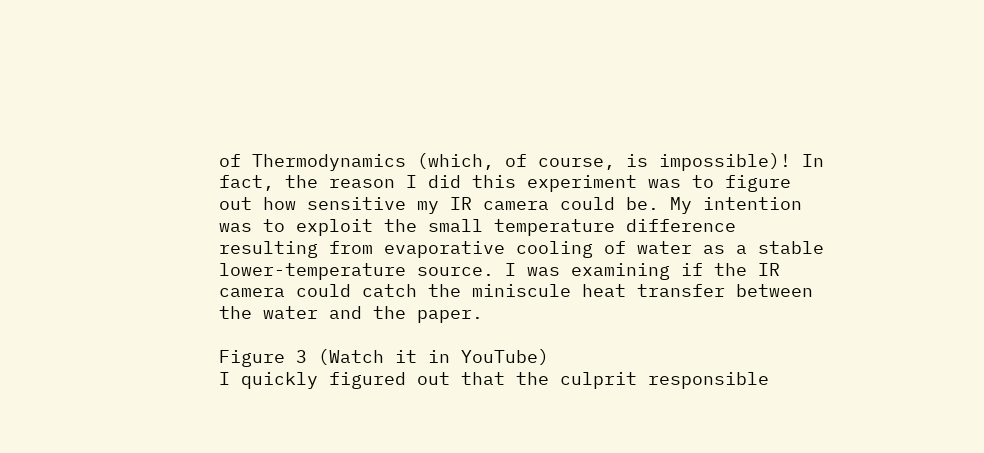of Thermodynamics (which, of course, is impossible)! In fact, the reason I did this experiment was to figure out how sensitive my IR camera could be. My intention was to exploit the small temperature difference resulting from evaporative cooling of water as a stable lower-temperature source. I was examining if the IR camera could catch the miniscule heat transfer between the water and the paper.

Figure 3 (Watch it in YouTube)
I quickly figured out that the culprit responsible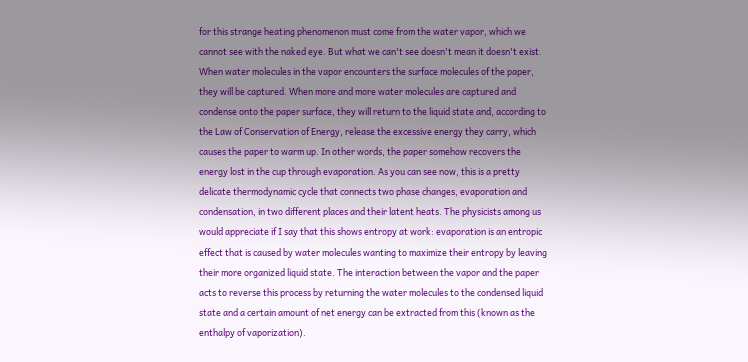for this strange heating phenomenon must come from the water vapor, which we cannot see with the naked eye. But what we can't see doesn't mean it doesn't exist. When water molecules in the vapor encounters the surface molecules of the paper, they will be captured. When more and more water molecules are captured and condense onto the paper surface, they will return to the liquid state and, according to the Law of Conservation of Energy, release the excessive energy they carry, which causes the paper to warm up. In other words, the paper somehow recovers the energy lost in the cup through evaporation. As you can see now, this is a pretty delicate thermodynamic cycle that connects two phase changes, evaporation and condensation, in two different places and their latent heats. The physicists among us would appreciate if I say that this shows entropy at work: evaporation is an entropic effect that is caused by water molecules wanting to maximize their entropy by leaving their more organized liquid state. The interaction between the vapor and the paper acts to reverse this process by returning the water molecules to the condensed liquid state and a certain amount of net energy can be extracted from this (known as the enthalpy of vaporization).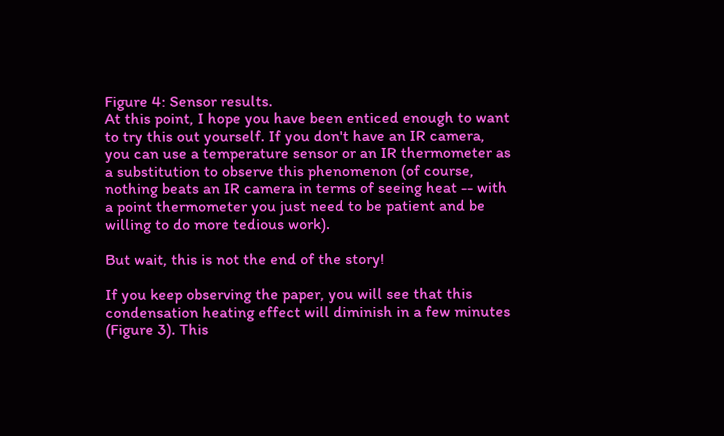Figure 4: Sensor results.
At this point, I hope you have been enticed enough to want to try this out yourself. If you don't have an IR camera, you can use a temperature sensor or an IR thermometer as a substitution to observe this phenomenon (of course, nothing beats an IR camera in terms of seeing heat -- with a point thermometer you just need to be patient and be willing to do more tedious work).

But wait, this is not the end of the story!

If you keep observing the paper, you will see that this condensation heating effect will diminish in a few minutes (Figure 3). This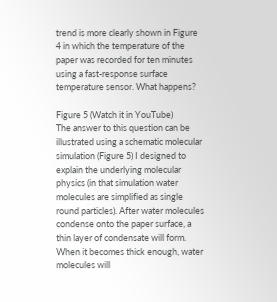trend is more clearly shown in Figure 4 in which the temperature of the paper was recorded for ten minutes using a fast-response surface temperature sensor. What happens?

Figure 5 (Watch it in YouTube)
The answer to this question can be illustrated using a schematic molecular simulation (Figure 5) I designed to explain the underlying molecular physics (in that simulation water molecules are simplified as single round particles). After water molecules condense onto the paper surface, a thin layer of condensate will form. When it becomes thick enough, water molecules will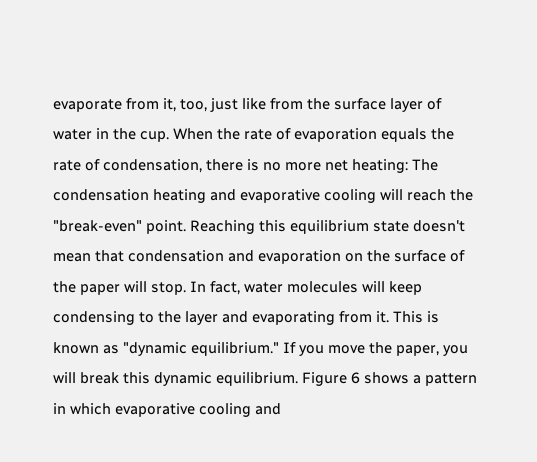evaporate from it, too, just like from the surface layer of water in the cup. When the rate of evaporation equals the rate of condensation, there is no more net heating: The condensation heating and evaporative cooling will reach the "break-even" point. Reaching this equilibrium state doesn't mean that condensation and evaporation on the surface of the paper will stop. In fact, water molecules will keep condensing to the layer and evaporating from it. This is known as "dynamic equilibrium." If you move the paper, you will break this dynamic equilibrium. Figure 6 shows a pattern in which evaporative cooling and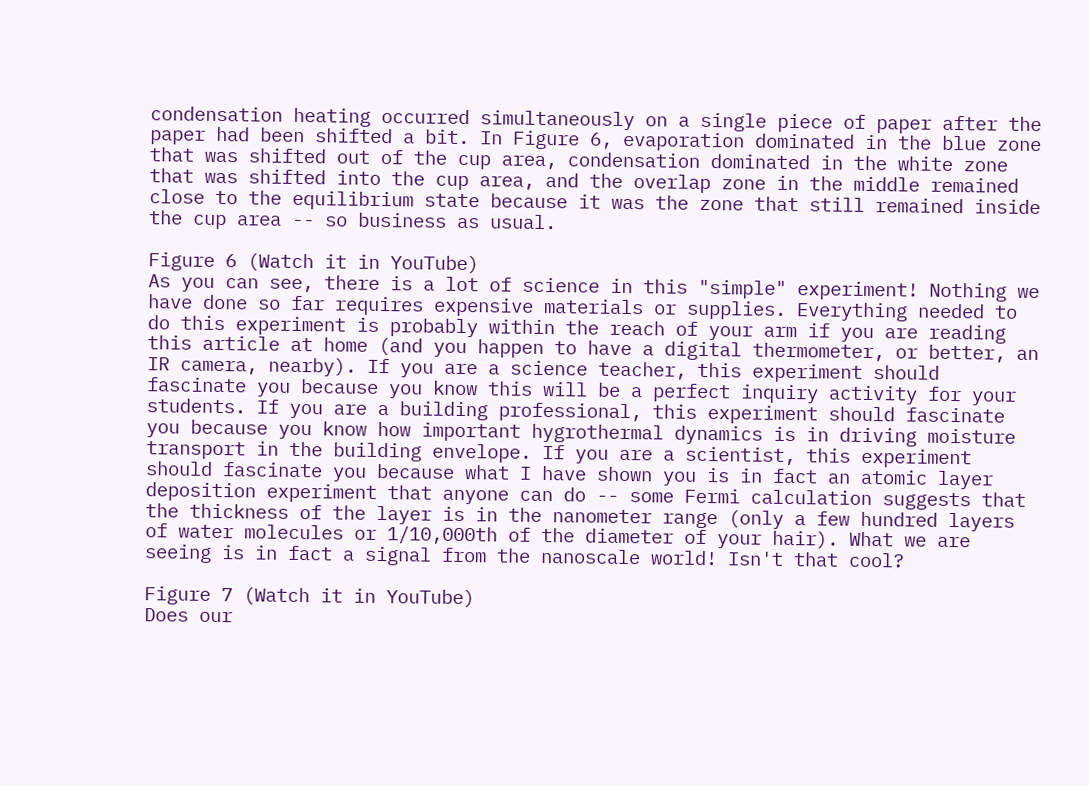condensation heating occurred simultaneously on a single piece of paper after the paper had been shifted a bit. In Figure 6, evaporation dominated in the blue zone that was shifted out of the cup area, condensation dominated in the white zone that was shifted into the cup area, and the overlap zone in the middle remained close to the equilibrium state because it was the zone that still remained inside the cup area -- so business as usual.

Figure 6 (Watch it in YouTube)
As you can see, there is a lot of science in this "simple" experiment! Nothing we have done so far requires expensive materials or supplies. Everything needed to do this experiment is probably within the reach of your arm if you are reading this article at home (and you happen to have a digital thermometer, or better, an IR camera, nearby). If you are a science teacher, this experiment should fascinate you because you know this will be a perfect inquiry activity for your students. If you are a building professional, this experiment should fascinate you because you know how important hygrothermal dynamics is in driving moisture transport in the building envelope. If you are a scientist, this experiment should fascinate you because what I have shown you is in fact an atomic layer deposition experiment that anyone can do -- some Fermi calculation suggests that the thickness of the layer is in the nanometer range (only a few hundred layers of water molecules or 1/10,000th of the diameter of your hair). What we are seeing is in fact a signal from the nanoscale world! Isn't that cool?

Figure 7 (Watch it in YouTube)
Does our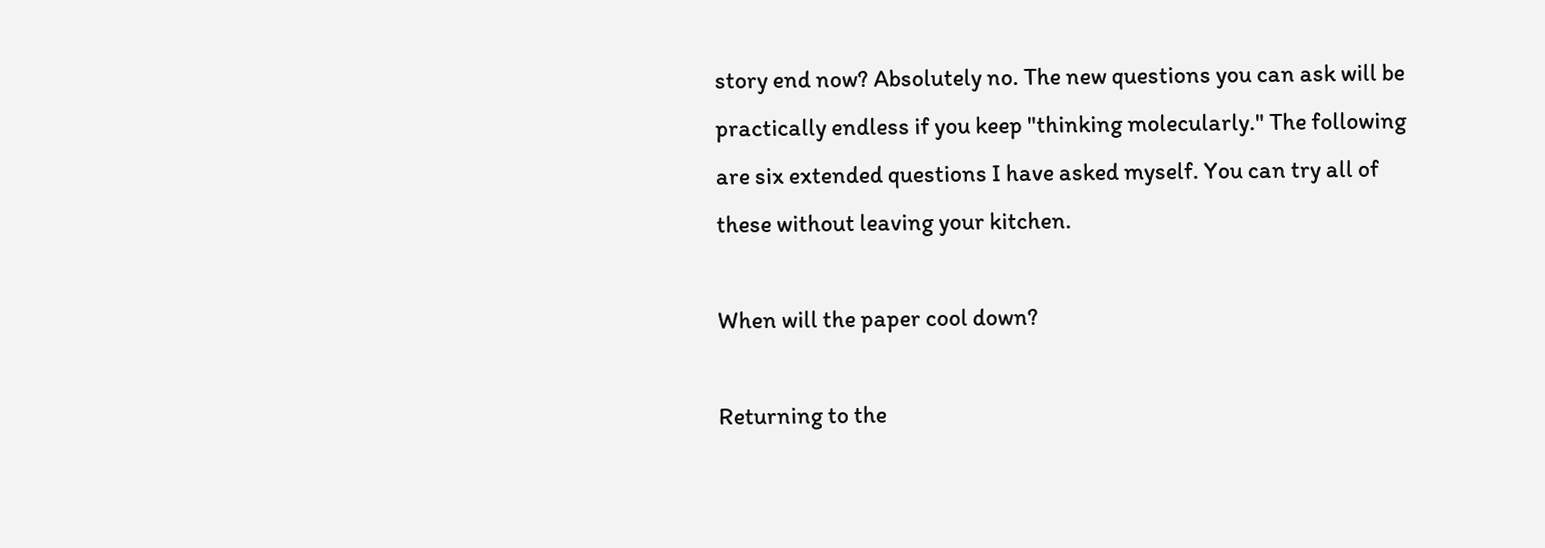story end now? Absolutely no. The new questions you can ask will be practically endless if you keep "thinking molecularly." The following are six extended questions I have asked myself. You can try all of these without leaving your kitchen.

When will the paper cool down?

Returning to the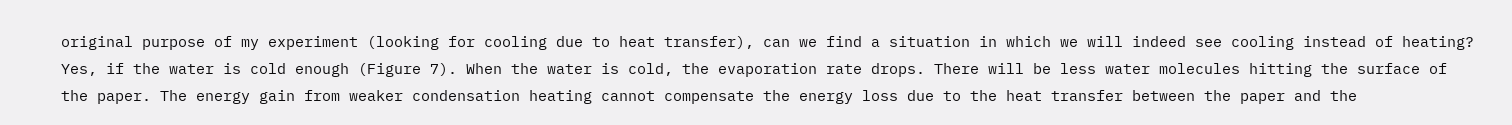original purpose of my experiment (looking for cooling due to heat transfer), can we find a situation in which we will indeed see cooling instead of heating? Yes, if the water is cold enough (Figure 7). When the water is cold, the evaporation rate drops. There will be less water molecules hitting the surface of the paper. The energy gain from weaker condensation heating cannot compensate the energy loss due to the heat transfer between the paper and the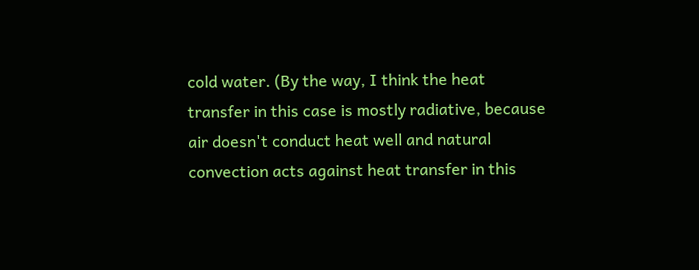cold water. (By the way, I think the heat transfer in this case is mostly radiative, because air doesn't conduct heat well and natural convection acts against heat transfer in this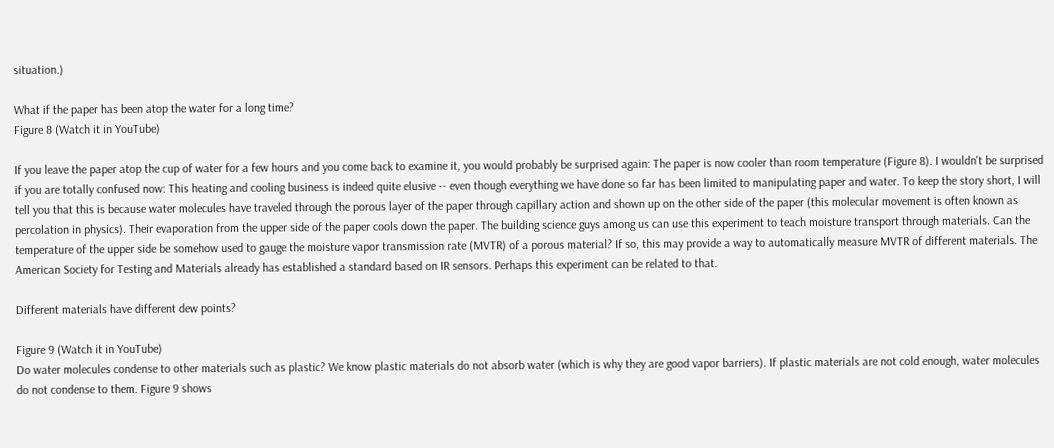situation.)

What if the paper has been atop the water for a long time?
Figure 8 (Watch it in YouTube)

If you leave the paper atop the cup of water for a few hours and you come back to examine it, you would probably be surprised again: The paper is now cooler than room temperature (Figure 8). I wouldn't be surprised if you are totally confused now: This heating and cooling business is indeed quite elusive -- even though everything we have done so far has been limited to manipulating paper and water. To keep the story short, I will tell you that this is because water molecules have traveled through the porous layer of the paper through capillary action and shown up on the other side of the paper (this molecular movement is often known as percolation in physics). Their evaporation from the upper side of the paper cools down the paper. The building science guys among us can use this experiment to teach moisture transport through materials. Can the temperature of the upper side be somehow used to gauge the moisture vapor transmission rate (MVTR) of a porous material? If so, this may provide a way to automatically measure MVTR of different materials. The American Society for Testing and Materials already has established a standard based on IR sensors. Perhaps this experiment can be related to that.

Different materials have different dew points?

Figure 9 (Watch it in YouTube)
Do water molecules condense to other materials such as plastic? We know plastic materials do not absorb water (which is why they are good vapor barriers). If plastic materials are not cold enough, water molecules do not condense to them. Figure 9 shows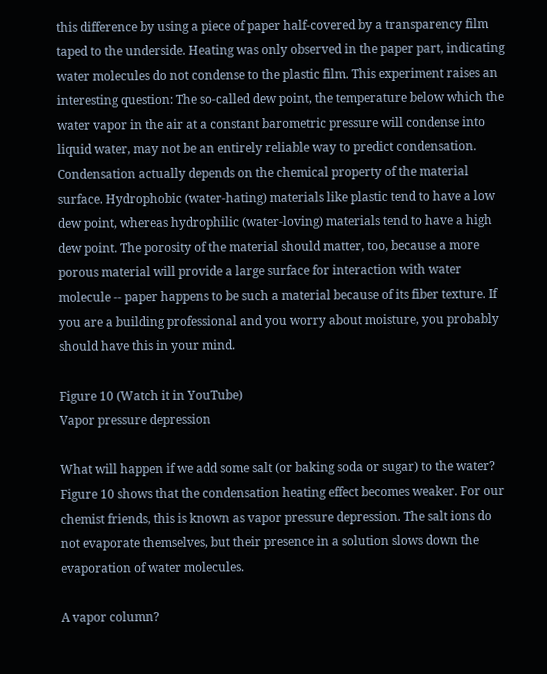this difference by using a piece of paper half-covered by a transparency film taped to the underside. Heating was only observed in the paper part, indicating water molecules do not condense to the plastic film. This experiment raises an interesting question: The so-called dew point, the temperature below which the water vapor in the air at a constant barometric pressure will condense into liquid water, may not be an entirely reliable way to predict condensation. Condensation actually depends on the chemical property of the material surface. Hydrophobic (water-hating) materials like plastic tend to have a low dew point, whereas hydrophilic (water-loving) materials tend to have a high dew point. The porosity of the material should matter, too, because a more porous material will provide a large surface for interaction with water molecule -- paper happens to be such a material because of its fiber texture. If you are a building professional and you worry about moisture, you probably should have this in your mind.

Figure 10 (Watch it in YouTube)
Vapor pressure depression

What will happen if we add some salt (or baking soda or sugar) to the water? Figure 10 shows that the condensation heating effect becomes weaker. For our chemist friends, this is known as vapor pressure depression. The salt ions do not evaporate themselves, but their presence in a solution slows down the evaporation of water molecules.

A vapor column?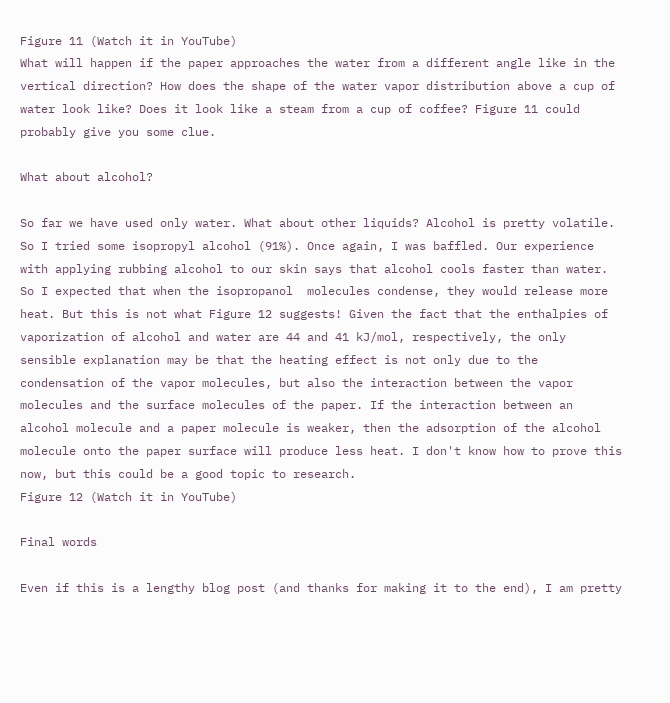Figure 11 (Watch it in YouTube)
What will happen if the paper approaches the water from a different angle like in the vertical direction? How does the shape of the water vapor distribution above a cup of water look like? Does it look like a steam from a cup of coffee? Figure 11 could probably give you some clue.

What about alcohol?

So far we have used only water. What about other liquids? Alcohol is pretty volatile. So I tried some isopropyl alcohol (91%). Once again, I was baffled. Our experience with applying rubbing alcohol to our skin says that alcohol cools faster than water. So I expected that when the isopropanol  molecules condense, they would release more heat. But this is not what Figure 12 suggests! Given the fact that the enthalpies of vaporization of alcohol and water are 44 and 41 kJ/mol, respectively, the only sensible explanation may be that the heating effect is not only due to the condensation of the vapor molecules, but also the interaction between the vapor molecules and the surface molecules of the paper. If the interaction between an alcohol molecule and a paper molecule is weaker, then the adsorption of the alcohol molecule onto the paper surface will produce less heat. I don't know how to prove this now, but this could be a good topic to research.
Figure 12 (Watch it in YouTube)

Final words

Even if this is a lengthy blog post (and thanks for making it to the end), I am pretty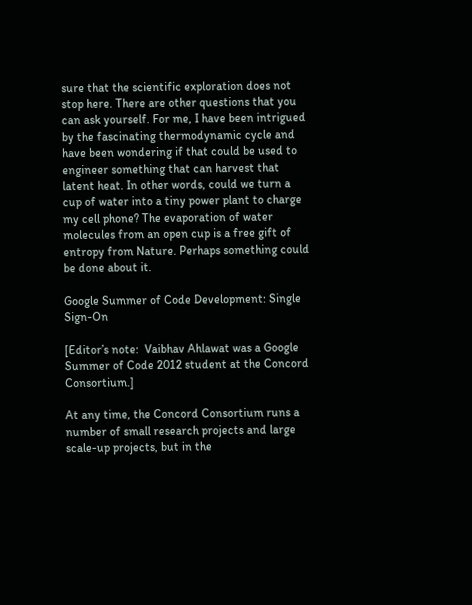sure that the scientific exploration does not stop here. There are other questions that you can ask yourself. For me, I have been intrigued by the fascinating thermodynamic cycle and have been wondering if that could be used to engineer something that can harvest that latent heat. In other words, could we turn a cup of water into a tiny power plant to charge my cell phone? The evaporation of water molecules from an open cup is a free gift of entropy from Nature. Perhaps something could be done about it.

Google Summer of Code Development: Single Sign-On

[Editor’s note:  Vaibhav Ahlawat was a Google Summer of Code 2012 student at the Concord Consortium.]

At any time, the Concord Consortium runs a number of small research projects and large scale-up projects, but in the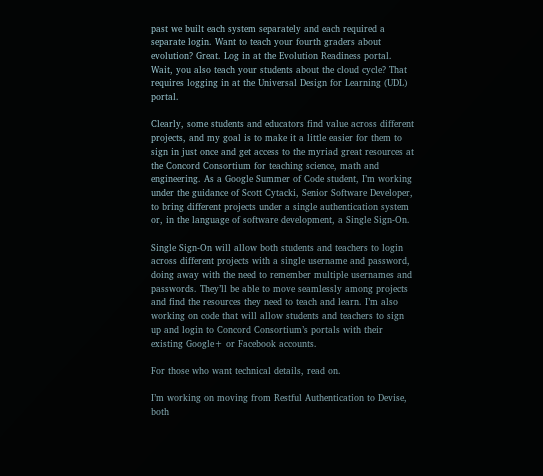past we built each system separately and each required a separate login. Want to teach your fourth graders about evolution? Great. Log in at the Evolution Readiness portal. Wait, you also teach your students about the cloud cycle? That requires logging in at the Universal Design for Learning (UDL) portal.

Clearly, some students and educators find value across different projects, and my goal is to make it a little easier for them to sign in just once and get access to the myriad great resources at the Concord Consortium for teaching science, math and engineering. As a Google Summer of Code student, I’m working under the guidance of Scott Cytacki, Senior Software Developer, to bring different projects under a single authentication system or, in the language of software development, a Single Sign-On.

Single Sign-On will allow both students and teachers to login across different projects with a single username and password, doing away with the need to remember multiple usernames and passwords. They’ll be able to move seamlessly among projects and find the resources they need to teach and learn. I’m also working on code that will allow students and teachers to sign up and login to Concord Consortium’s portals with their existing Google+ or Facebook accounts.

For those who want technical details, read on.

I’m working on moving from Restful Authentication to Devise, both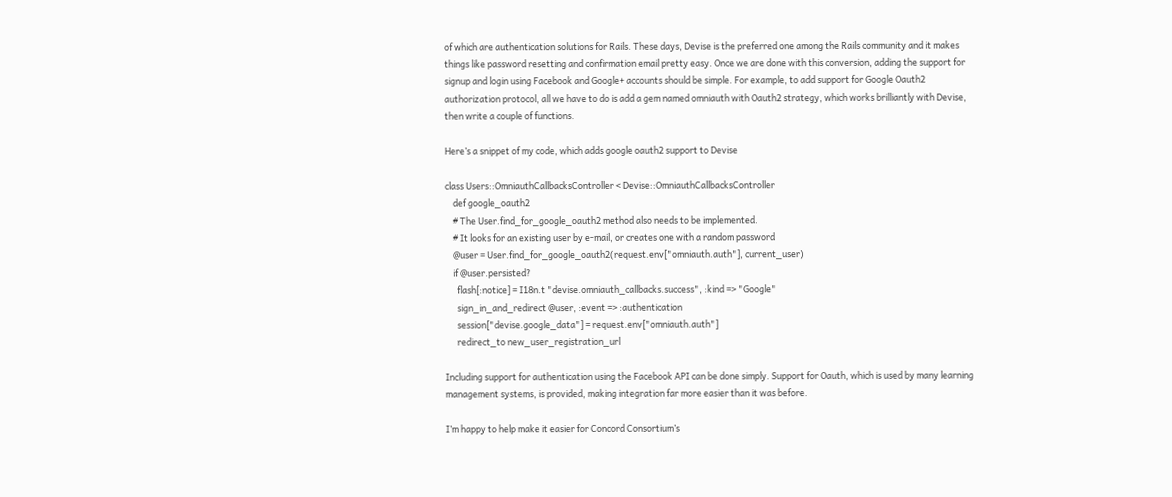of which are authentication solutions for Rails. These days, Devise is the preferred one among the Rails community and it makes things like password resetting and confirmation email pretty easy. Once we are done with this conversion, adding the support for signup and login using Facebook and Google+ accounts should be simple. For example, to add support for Google Oauth2 authorization protocol, all we have to do is add a gem named omniauth with Oauth2 strategy, which works brilliantly with Devise, then write a couple of functions.

Here’s a snippet of my code, which adds google oauth2 support to Devise

class Users::OmniauthCallbacksController < Devise::OmniauthCallbacksController
    def google_oauth2
    # The User.find_for_google_oauth2 method also needs to be implemented.
    # It looks for an existing user by e-mail, or creates one with a random password
    @user = User.find_for_google_oauth2(request.env["omniauth.auth"], current_user)
    if @user.persisted?
      flash[:notice] = I18n.t "devise.omniauth_callbacks.success", :kind => "Google"
      sign_in_and_redirect @user, :event => :authentication
      session["devise.google_data"] = request.env["omniauth.auth"]
      redirect_to new_user_registration_url

Including support for authentication using the Facebook API can be done simply. Support for Oauth, which is used by many learning management systems, is provided, making integration far more easier than it was before.

I’m happy to help make it easier for Concord Consortium’s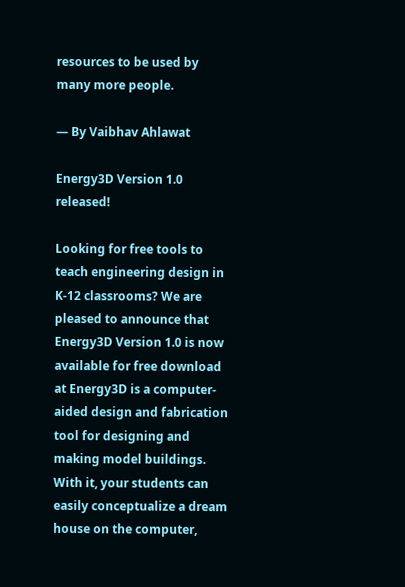resources to be used by many more people.

— By Vaibhav Ahlawat

Energy3D Version 1.0 released!

Looking for free tools to teach engineering design in K-12 classrooms? We are pleased to announce that Energy3D Version 1.0 is now available for free download at Energy3D is a computer-aided design and fabrication tool for designing and making model buildings. With it, your students can easily conceptualize a dream house on the computer,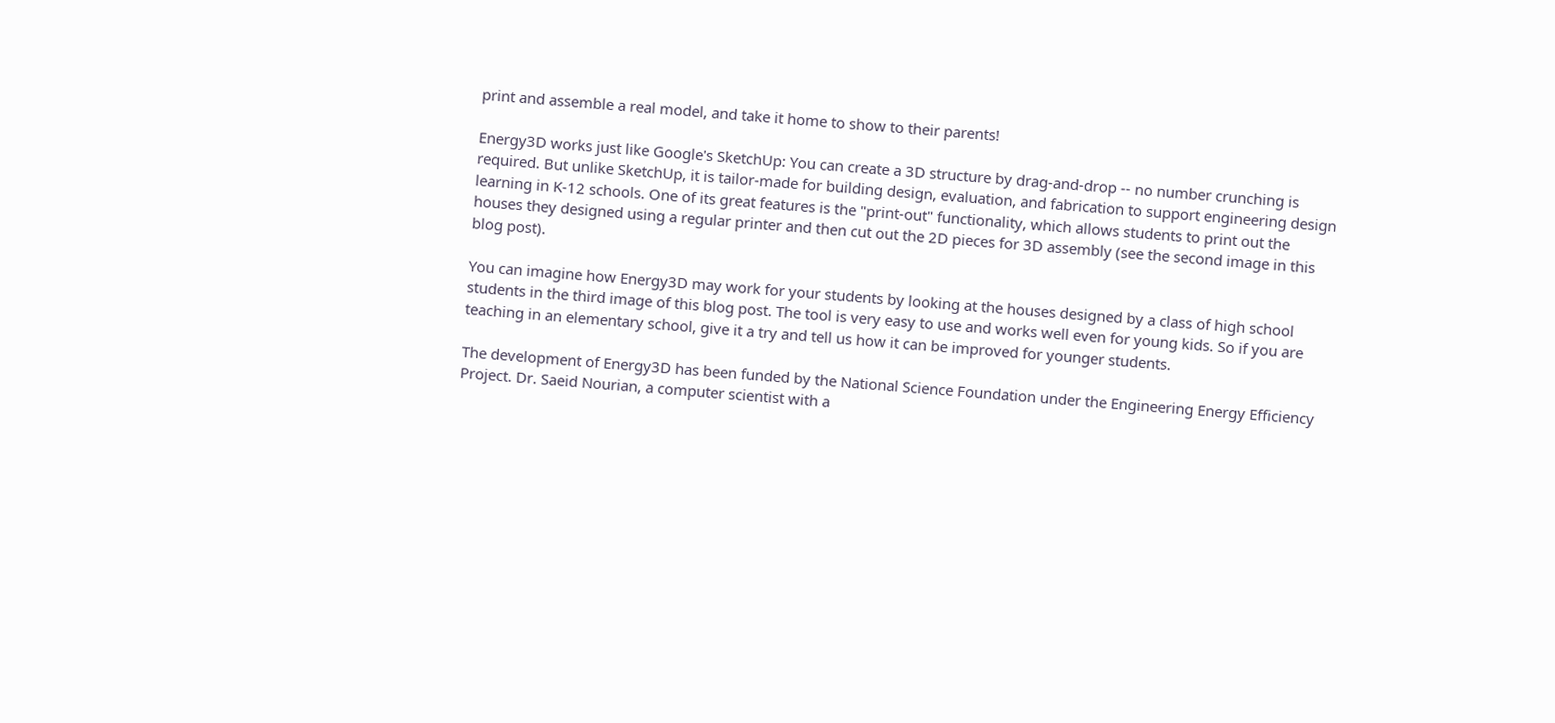print and assemble a real model, and take it home to show to their parents!

Energy3D works just like Google's SketchUp: You can create a 3D structure by drag-and-drop -- no number crunching is required. But unlike SketchUp, it is tailor-made for building design, evaluation, and fabrication to support engineering design learning in K-12 schools. One of its great features is the "print-out" functionality, which allows students to print out the houses they designed using a regular printer and then cut out the 2D pieces for 3D assembly (see the second image in this blog post).

You can imagine how Energy3D may work for your students by looking at the houses designed by a class of high school students in the third image of this blog post. The tool is very easy to use and works well even for young kids. So if you are teaching in an elementary school, give it a try and tell us how it can be improved for younger students.

The development of Energy3D has been funded by the National Science Foundation under the Engineering Energy Efficiency Project. Dr. Saeid Nourian, a computer scientist with a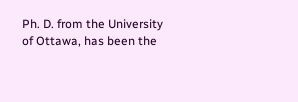Ph. D. from the University of Ottawa, has been the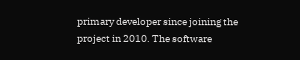primary developer since joining the project in 2010. The software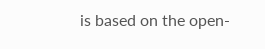is based on the open-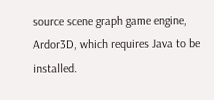source scene graph game engine, Ardor3D, which requires Java to be installed.